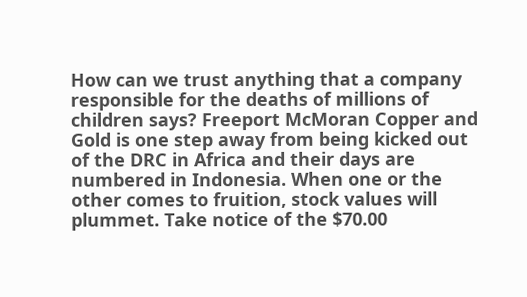How can we trust anything that a company responsible for the deaths of millions of children says? Freeport McMoran Copper and Gold is one step away from being kicked out of the DRC in Africa and their days are numbered in Indonesia. When one or the other comes to fruition, stock values will plummet. Take notice of the $70.00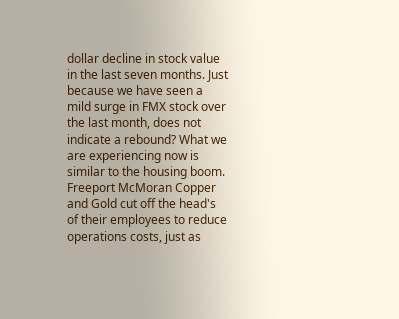dollar decline in stock value in the last seven months. Just because we have seen a mild surge in FMX stock over the last month, does not indicate a rebound? What we are experiencing now is similar to the housing boom. Freeport McMoran Copper and Gold cut off the head's of their employees to reduce operations costs, just as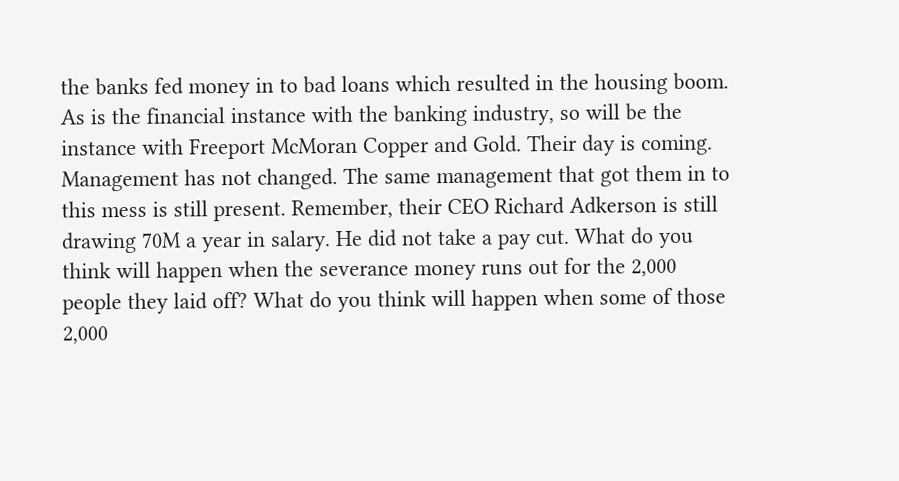the banks fed money in to bad loans which resulted in the housing boom. As is the financial instance with the banking industry, so will be the instance with Freeport McMoran Copper and Gold. Their day is coming. Management has not changed. The same management that got them in to this mess is still present. Remember, their CEO Richard Adkerson is still drawing 70M a year in salary. He did not take a pay cut. What do you think will happen when the severance money runs out for the 2,000 people they laid off? What do you think will happen when some of those 2,000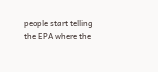people start telling the EPA where the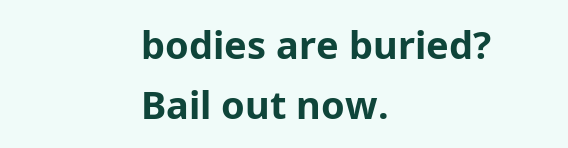bodies are buried? Bail out now.